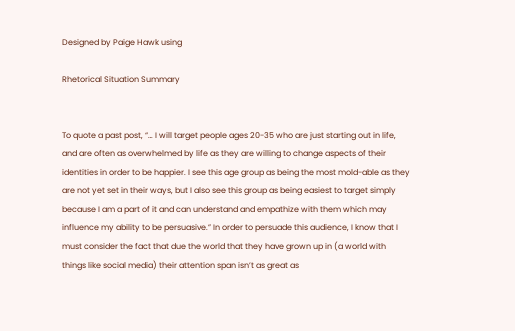Designed by Paige Hawk using

Rhetorical Situation Summary


To quote a past post, “… I will target people ages 20-35 who are just starting out in life, and are often as overwhelmed by life as they are willing to change aspects of their identities in order to be happier. I see this age group as being the most mold-able as they are not yet set in their ways, but I also see this group as being easiest to target simply because I am a part of it and can understand and empathize with them which may influence my ability to be persuasive.” In order to persuade this audience, I know that I must consider the fact that due the world that they have grown up in (a world with things like social media) their attention span isn’t as great as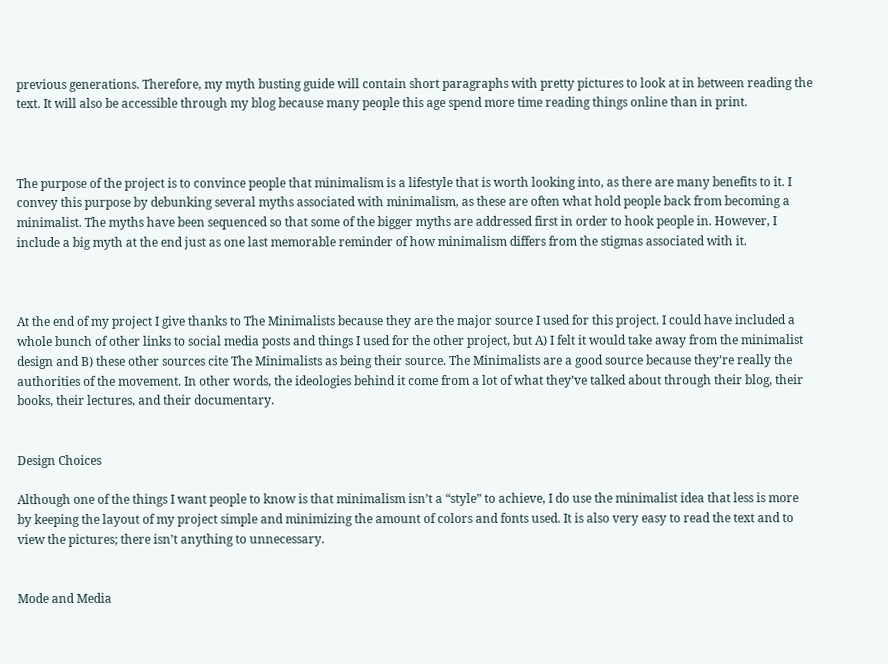previous generations. Therefore, my myth busting guide will contain short paragraphs with pretty pictures to look at in between reading the text. It will also be accessible through my blog because many people this age spend more time reading things online than in print.



The purpose of the project is to convince people that minimalism is a lifestyle that is worth looking into, as there are many benefits to it. I convey this purpose by debunking several myths associated with minimalism, as these are often what hold people back from becoming a minimalist. The myths have been sequenced so that some of the bigger myths are addressed first in order to hook people in. However, I include a big myth at the end just as one last memorable reminder of how minimalism differs from the stigmas associated with it.



At the end of my project I give thanks to The Minimalists because they are the major source I used for this project. I could have included a whole bunch of other links to social media posts and things I used for the other project, but A) I felt it would take away from the minimalist design and B) these other sources cite The Minimalists as being their source. The Minimalists are a good source because they’re really the authorities of the movement. In other words, the ideologies behind it come from a lot of what they’ve talked about through their blog, their books, their lectures, and their documentary.


Design Choices

Although one of the things I want people to know is that minimalism isn’t a “style” to achieve, I do use the minimalist idea that less is more by keeping the layout of my project simple and minimizing the amount of colors and fonts used. It is also very easy to read the text and to view the pictures; there isn’t anything to unnecessary.


Mode and Media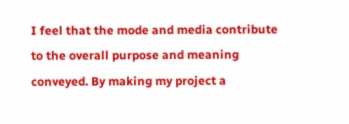I feel that the mode and media contribute to the overall purpose and meaning conveyed. By making my project a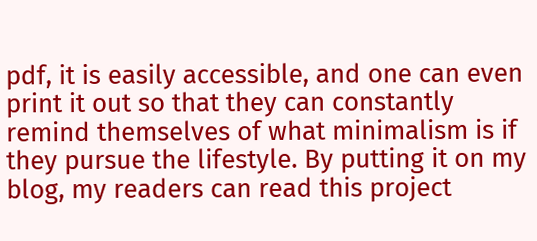pdf, it is easily accessible, and one can even print it out so that they can constantly remind themselves of what minimalism is if they pursue the lifestyle. By putting it on my blog, my readers can read this project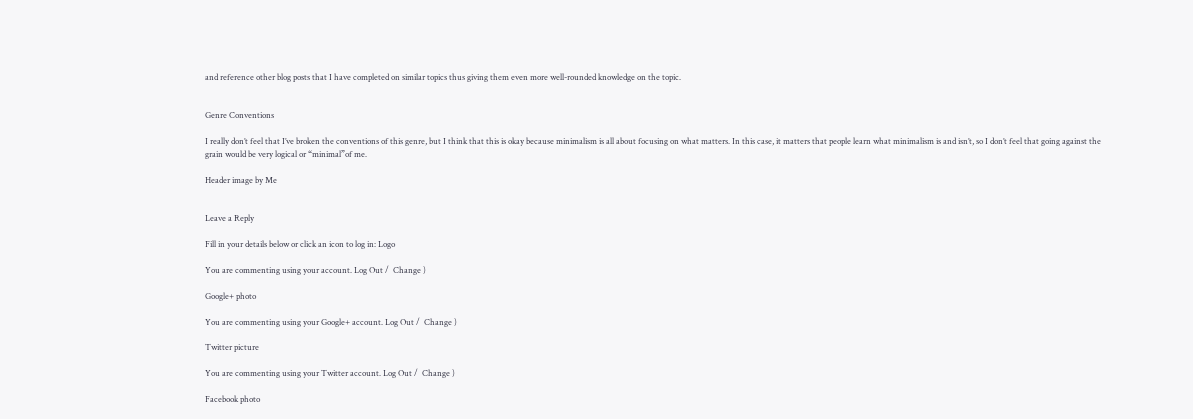and reference other blog posts that I have completed on similar topics thus giving them even more well-rounded knowledge on the topic.


Genre Conventions

I really don’t feel that I’ve broken the conventions of this genre, but I think that this is okay because minimalism is all about focusing on what matters. In this case, it matters that people learn what minimalism is and isn’t, so I don’t feel that going against the grain would be very logical or “minimal”of me.

Header image by Me


Leave a Reply

Fill in your details below or click an icon to log in: Logo

You are commenting using your account. Log Out /  Change )

Google+ photo

You are commenting using your Google+ account. Log Out /  Change )

Twitter picture

You are commenting using your Twitter account. Log Out /  Change )

Facebook photo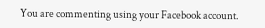You are commenting using your Facebook account.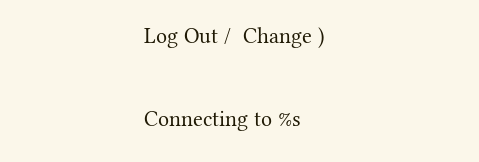Log Out /  Change )

Connecting to %s